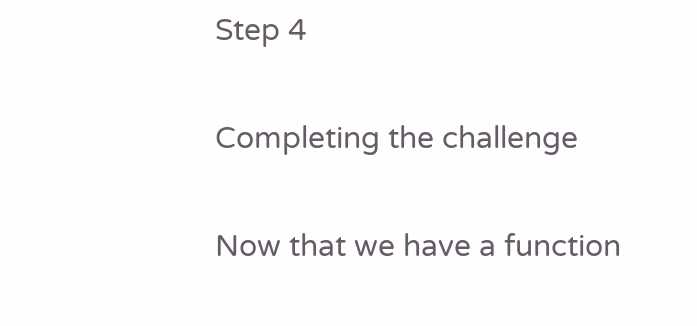Step 4

Completing the challenge

Now that we have a function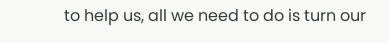to help us, all we need to do is turn our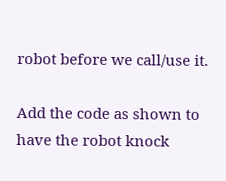robot before we call/use it.

Add the code as shown to have the robot knock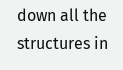down all the structures in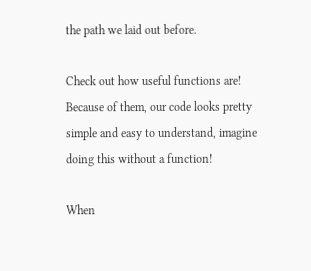the path we laid out before.

Check out how useful functions are! Because of them, our code looks pretty simple and easy to understand, imagine doing this without a function!

When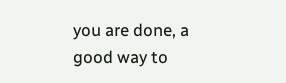you are done, a good way to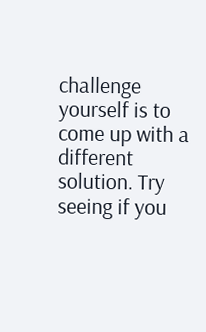challenge yourself is to come up with a different solution. Try seeing if you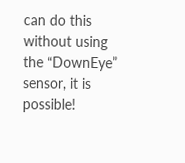can do this without using the “DownEye” sensor, it is possible!